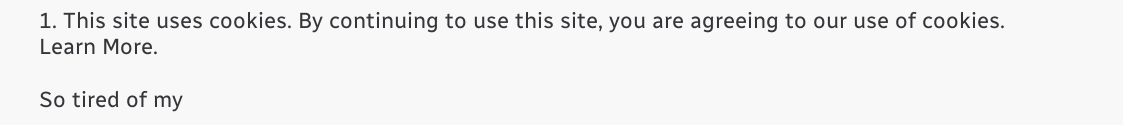1. This site uses cookies. By continuing to use this site, you are agreeing to our use of cookies. Learn More.

So tired of my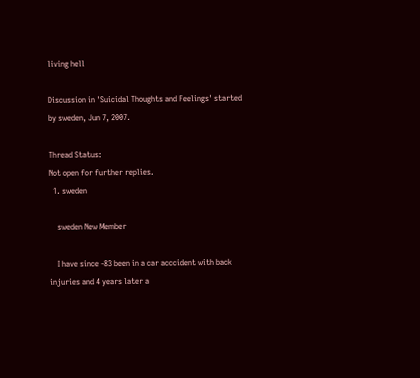living hell

Discussion in 'Suicidal Thoughts and Feelings' started by sweden, Jun 7, 2007.

Thread Status:
Not open for further replies.
  1. sweden

    sweden New Member

    I have since -83 been in a car acccident with back injuries and 4 years later a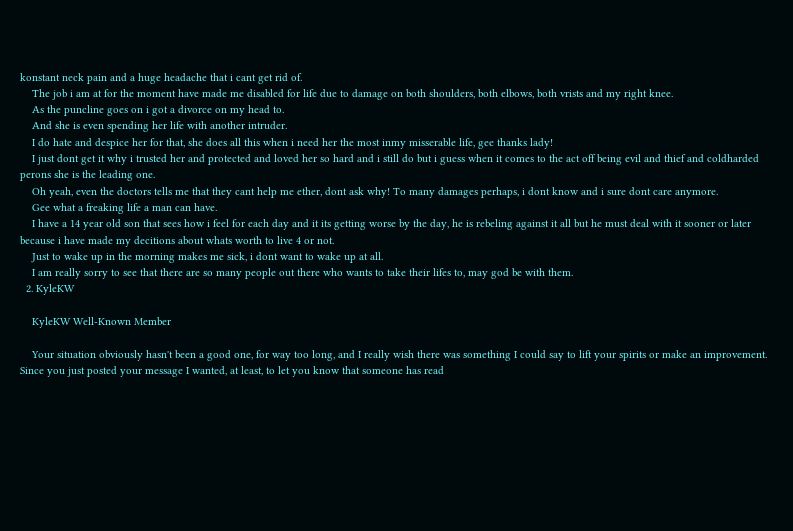konstant neck pain and a huge headache that i cant get rid of.
    The job i am at for the moment have made me disabled for life due to damage on both shoulders, both elbows, both vrists and my right knee.
    As the puncline goes on i got a divorce on my head to.
    And she is even spending her life with another intruder.
    I do hate and despice her for that, she does all this when i need her the most inmy misserable life, gee thanks lady!
    I just dont get it why i trusted her and protected and loved her so hard and i still do but i guess when it comes to the act off being evil and thief and coldharded perons she is the leading one.
    Oh yeah, even the doctors tells me that they cant help me ether, dont ask why! To many damages perhaps, i dont know and i sure dont care anymore.
    Gee what a freaking life a man can have.
    I have a 14 year old son that sees how i feel for each day and it its getting worse by the day, he is rebeling against it all but he must deal with it sooner or later because i have made my decitions about whats worth to live 4 or not.
    Just to wake up in the morning makes me sick, i dont want to wake up at all.
    I am really sorry to see that there are so many people out there who wants to take their lifes to, may god be with them.
  2. KyleKW

    KyleKW Well-Known Member

    Your situation obviously hasn't been a good one, for way too long, and I really wish there was something I could say to lift your spirits or make an improvement. Since you just posted your message I wanted, at least, to let you know that someone has read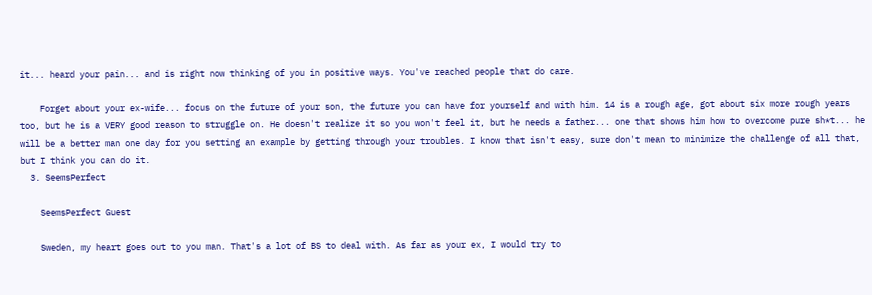it... heard your pain... and is right now thinking of you in positive ways. You've reached people that do care.

    Forget about your ex-wife... focus on the future of your son, the future you can have for yourself and with him. 14 is a rough age, got about six more rough years too, but he is a VERY good reason to struggle on. He doesn't realize it so you won't feel it, but he needs a father... one that shows him how to overcome pure sh*t... he will be a better man one day for you setting an example by getting through your troubles. I know that isn't easy, sure don't mean to minimize the challenge of all that, but I think you can do it.
  3. SeemsPerfect

    SeemsPerfect Guest

    Sweden, my heart goes out to you man. That's a lot of BS to deal with. As far as your ex, I would try to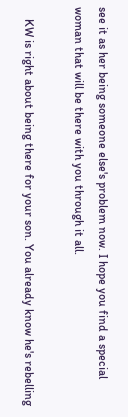see it as her being someone else's problem now. I hope you find a special woman that will be there with you through it all.

    KW is right about being there for your son. You already know he's rebelling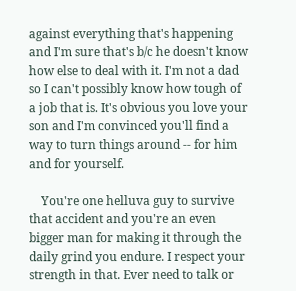against everything that's happening and I'm sure that's b/c he doesn't know how else to deal with it. I'm not a dad so I can't possibly know how tough of a job that is. It's obvious you love your son and I'm convinced you'll find a way to turn things around -- for him and for yourself.

    You're one helluva guy to survive that accident and you're an even bigger man for making it through the daily grind you endure. I respect your strength in that. Ever need to talk or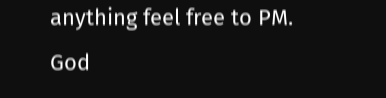anything feel free to PM. God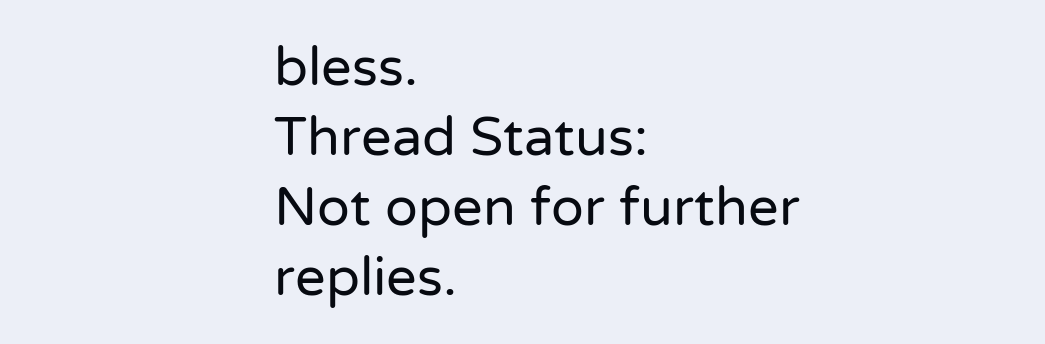bless.
Thread Status:
Not open for further replies.